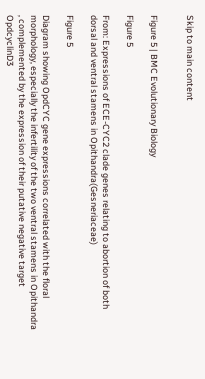Skip to main content


Figure 5 | BMC Evolutionary Biology

Figure 5

From: Expressions of ECE-CYC2 clade genes relating to abortion of both dorsal and ventral stamens in Opithandra(Gesneriaceae)

Figure 5

Diagram showing OpdCYC gene expressions correlated with the floral morphology, especially the infertility of the two ventral stamens in Opithandra , complemented by the expression of their putative negative target OpdcyclinD3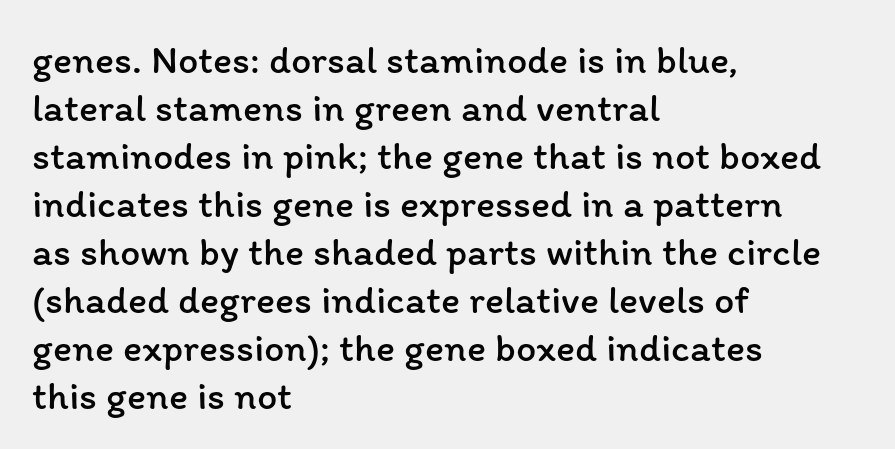genes. Notes: dorsal staminode is in blue, lateral stamens in green and ventral staminodes in pink; the gene that is not boxed indicates this gene is expressed in a pattern as shown by the shaded parts within the circle (shaded degrees indicate relative levels of gene expression); the gene boxed indicates this gene is not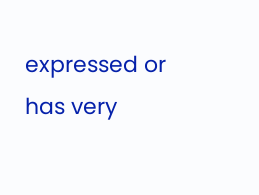expressed or has very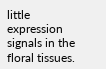little expression signals in the floral tissues.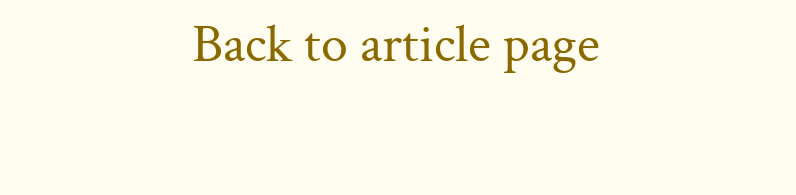Back to article page